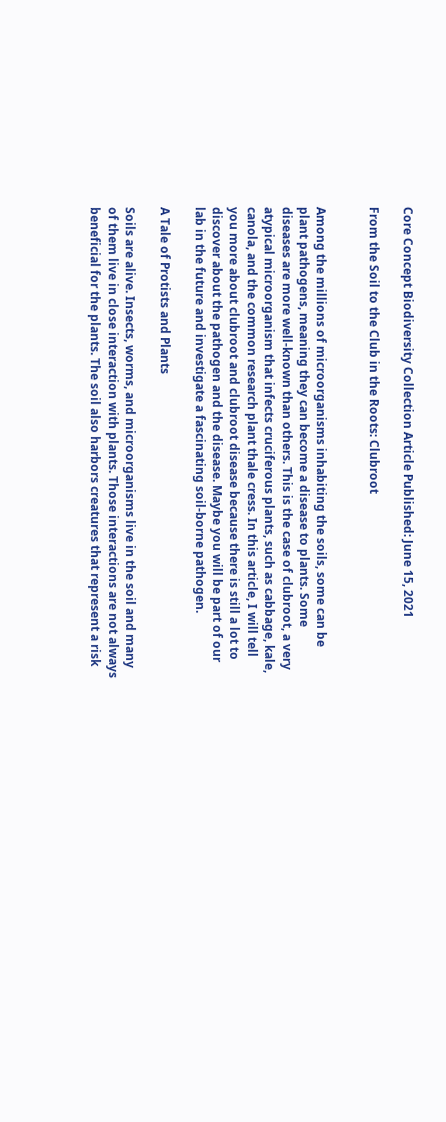Core Concept Biodiversity Collection Article Published: June 15, 2021

From the Soil to the Club in the Roots: Clubroot


Among the millions of microorganisms inhabiting the soils, some can be plant pathogens, meaning they can become a disease to plants. Some diseases are more well-known than others. This is the case of clubroot, a very atypical microorganism that infects cruciferous plants, such as cabbage, kale, canola, and the common research plant thale cress. In this article, I will tell you more about clubroot and clubroot disease because there is still a lot to discover about the pathogen and the disease. Maybe you will be part of our lab in the future and investigate a fascinating soil-borne pathogen.

A Tale of Protists and Plants

Soils are alive. Insects, worms, and microorganisms live in the soil and many of them live in close interaction with plants. Those interactions are not always beneficial for the plants. The soil also harbors creatures that represent a risk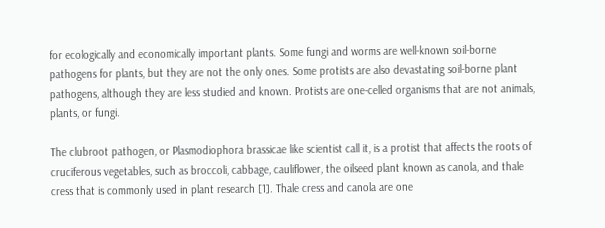for ecologically and economically important plants. Some fungi and worms are well-known soil-borne pathogens for plants, but they are not the only ones. Some protists are also devastating soil-borne plant pathogens, although they are less studied and known. Protists are one-celled organisms that are not animals, plants, or fungi.

The clubroot pathogen, or Plasmodiophora brassicae like scientist call it, is a protist that affects the roots of cruciferous vegetables, such as broccoli, cabbage, cauliflower, the oilseed plant known as canola, and thale cress that is commonly used in plant research [1]. Thale cress and canola are one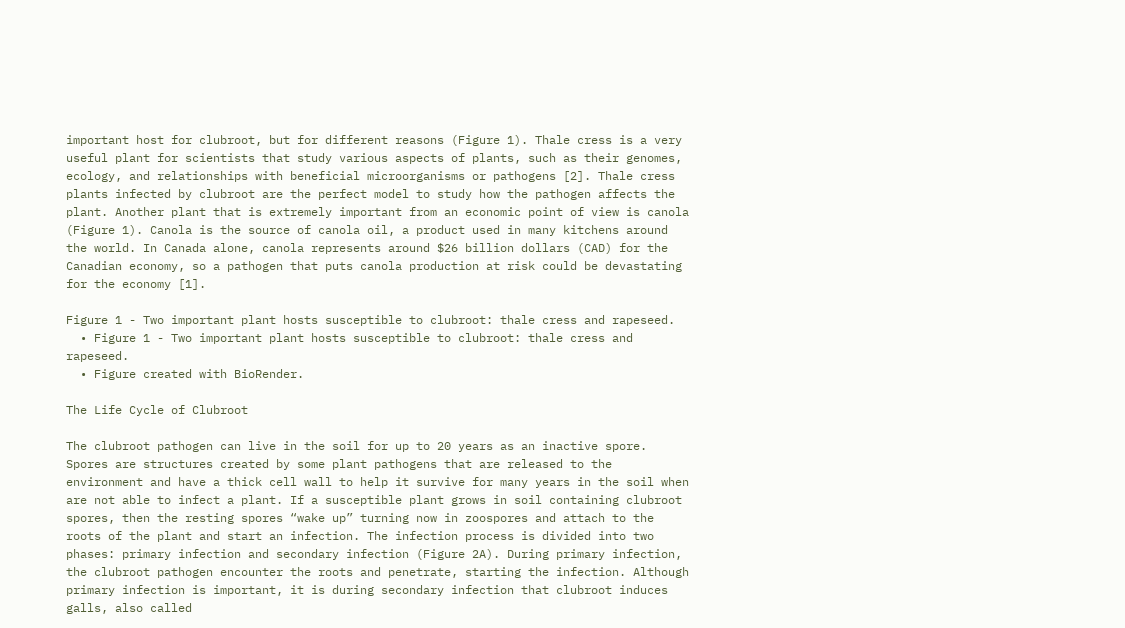important host for clubroot, but for different reasons (Figure 1). Thale cress is a very useful plant for scientists that study various aspects of plants, such as their genomes, ecology, and relationships with beneficial microorganisms or pathogens [2]. Thale cress plants infected by clubroot are the perfect model to study how the pathogen affects the plant. Another plant that is extremely important from an economic point of view is canola (Figure 1). Canola is the source of canola oil, a product used in many kitchens around the world. In Canada alone, canola represents around $26 billion dollars (CAD) for the Canadian economy, so a pathogen that puts canola production at risk could be devastating for the economy [1].

Figure 1 - Two important plant hosts susceptible to clubroot: thale cress and rapeseed.
  • Figure 1 - Two important plant hosts susceptible to clubroot: thale cress and rapeseed.
  • Figure created with BioRender.

The Life Cycle of Clubroot

The clubroot pathogen can live in the soil for up to 20 years as an inactive spore. Spores are structures created by some plant pathogens that are released to the environment and have a thick cell wall to help it survive for many years in the soil when are not able to infect a plant. If a susceptible plant grows in soil containing clubroot spores, then the resting spores “wake up” turning now in zoospores and attach to the roots of the plant and start an infection. The infection process is divided into two phases: primary infection and secondary infection (Figure 2A). During primary infection, the clubroot pathogen encounter the roots and penetrate, starting the infection. Although primary infection is important, it is during secondary infection that clubroot induces galls, also called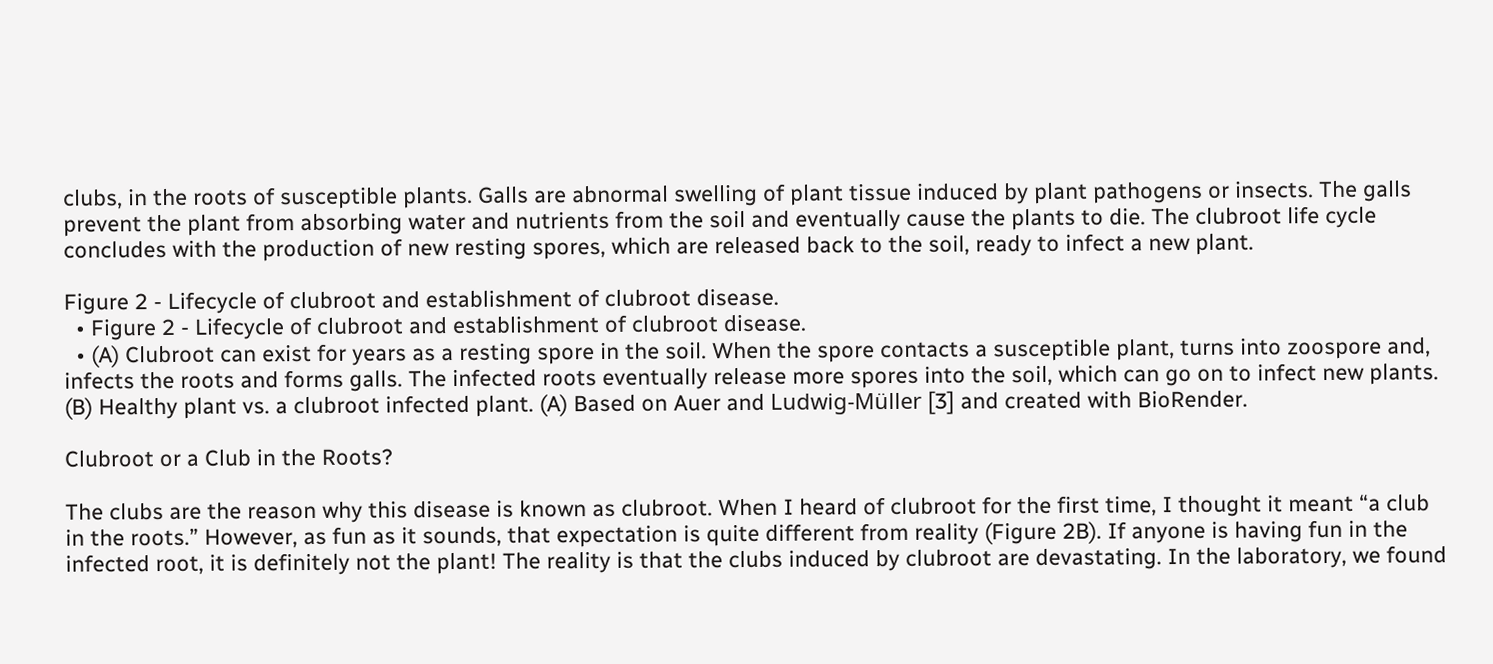clubs, in the roots of susceptible plants. Galls are abnormal swelling of plant tissue induced by plant pathogens or insects. The galls prevent the plant from absorbing water and nutrients from the soil and eventually cause the plants to die. The clubroot life cycle concludes with the production of new resting spores, which are released back to the soil, ready to infect a new plant.

Figure 2 - Lifecycle of clubroot and establishment of clubroot disease.
  • Figure 2 - Lifecycle of clubroot and establishment of clubroot disease.
  • (A) Clubroot can exist for years as a resting spore in the soil. When the spore contacts a susceptible plant, turns into zoospore and, infects the roots and forms galls. The infected roots eventually release more spores into the soil, which can go on to infect new plants. (B) Healthy plant vs. a clubroot infected plant. (A) Based on Auer and Ludwig-Müller [3] and created with BioRender.

Clubroot or a Club in the Roots?

The clubs are the reason why this disease is known as clubroot. When I heard of clubroot for the first time, I thought it meant “a club in the roots.” However, as fun as it sounds, that expectation is quite different from reality (Figure 2B). If anyone is having fun in the infected root, it is definitely not the plant! The reality is that the clubs induced by clubroot are devastating. In the laboratory, we found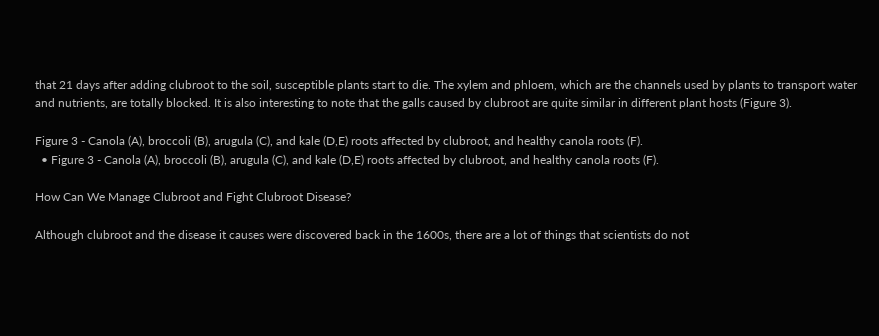that 21 days after adding clubroot to the soil, susceptible plants start to die. The xylem and phloem, which are the channels used by plants to transport water and nutrients, are totally blocked. It is also interesting to note that the galls caused by clubroot are quite similar in different plant hosts (Figure 3).

Figure 3 - Canola (A), broccoli (B), arugula (C), and kale (D,E) roots affected by clubroot, and healthy canola roots (F).
  • Figure 3 - Canola (A), broccoli (B), arugula (C), and kale (D,E) roots affected by clubroot, and healthy canola roots (F).

How Can We Manage Clubroot and Fight Clubroot Disease?

Although clubroot and the disease it causes were discovered back in the 1600s, there are a lot of things that scientists do not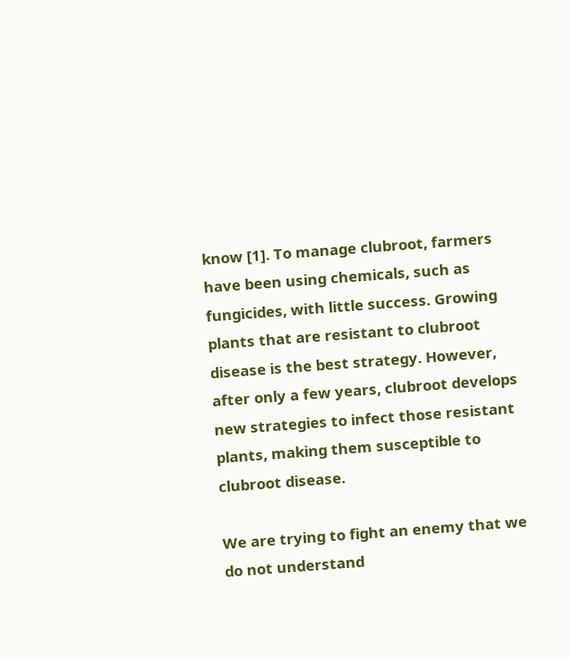know [1]. To manage clubroot, farmers have been using chemicals, such as fungicides, with little success. Growing plants that are resistant to clubroot disease is the best strategy. However, after only a few years, clubroot develops new strategies to infect those resistant plants, making them susceptible to clubroot disease.

We are trying to fight an enemy that we do not understand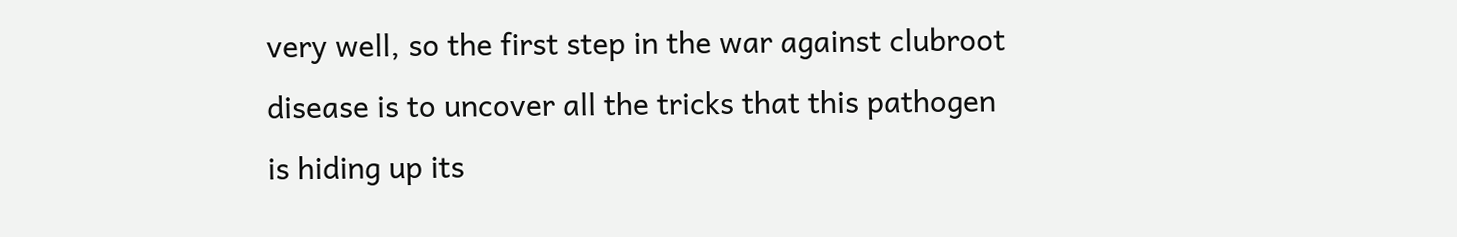very well, so the first step in the war against clubroot disease is to uncover all the tricks that this pathogen is hiding up its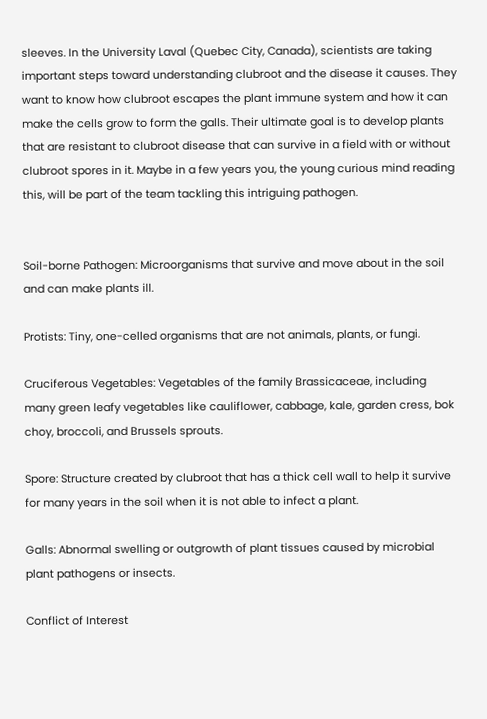sleeves. In the University Laval (Quebec City, Canada), scientists are taking important steps toward understanding clubroot and the disease it causes. They want to know how clubroot escapes the plant immune system and how it can make the cells grow to form the galls. Their ultimate goal is to develop plants that are resistant to clubroot disease that can survive in a field with or without clubroot spores in it. Maybe in a few years you, the young curious mind reading this, will be part of the team tackling this intriguing pathogen.


Soil-borne Pathogen: Microorganisms that survive and move about in the soil and can make plants ill.

Protists: Tiny, one-celled organisms that are not animals, plants, or fungi.

Cruciferous Vegetables: Vegetables of the family Brassicaceae, including many green leafy vegetables like cauliflower, cabbage, kale, garden cress, bok choy, broccoli, and Brussels sprouts.

Spore: Structure created by clubroot that has a thick cell wall to help it survive for many years in the soil when it is not able to infect a plant.

Galls: Abnormal swelling or outgrowth of plant tissues caused by microbial plant pathogens or insects.

Conflict of Interest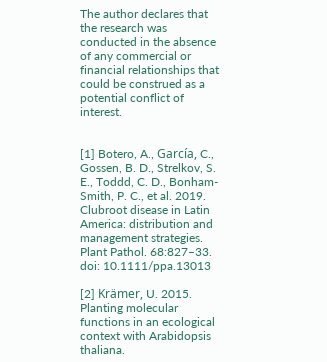The author declares that the research was conducted in the absence of any commercial or financial relationships that could be construed as a potential conflict of interest.


[1] Botero, A., García, C., Gossen, B. D., Strelkov, S. E., Toddd, C. D., Bonham-Smith, P. C., et al. 2019. Clubroot disease in Latin America: distribution and management strategies. Plant Pathol. 68:827–33. doi: 10.1111/ppa.13013

[2] Krämer, U. 2015. Planting molecular functions in an ecological context with Arabidopsis thaliana.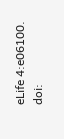eLife 4:e06100. doi: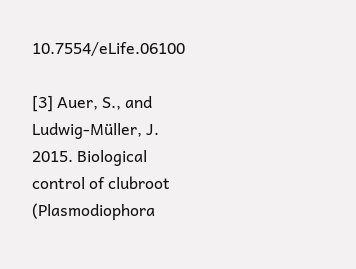10.7554/eLife.06100

[3] Auer, S., and Ludwig-Müller, J. 2015. Biological control of clubroot (Plasmodiophora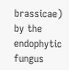brassicae) by the endophytic fungus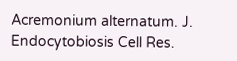Acremonium alternatum. J. Endocytobiosis Cell Res.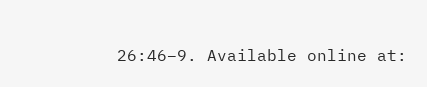26:46–9. Available online at: